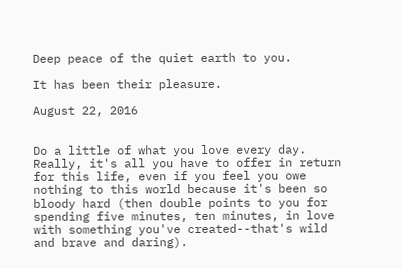Deep peace of the quiet earth to you.

It has been their pleasure.

August 22, 2016


Do a little of what you love every day. Really, it's all you have to offer in return for this life, even if you feel you owe nothing to this world because it's been so bloody hard (then double points to you for spending five minutes, ten minutes, in love with something you've created--that's wild and brave and daring).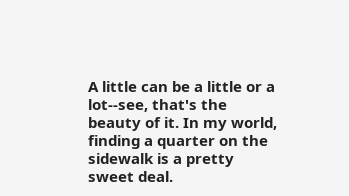A little can be a little or a lot--see, that's the beauty of it. In my world, finding a quarter on the sidewalk is a pretty sweet deal.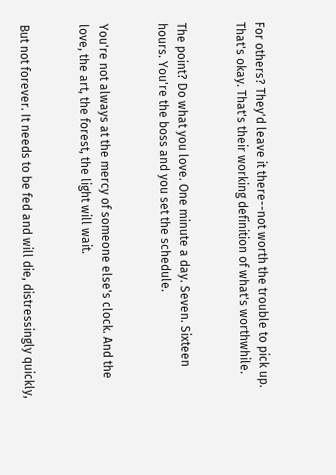For others? They'd leave it there--not worth the trouble to pick up. That's okay. That's their working definition of what's worthwhile.


The point? Do what you love. One minute a day. Seven. Sixteen hours. You're the boss and you set the schedule.


You're not always at the mercy of someone else's clock. And the love, the art, the forest, the light will wait.


But not forever. It needs to be fed and will die, distressingly quickly,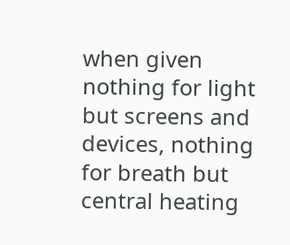when given nothing for light but screens and devices, nothing for breath but central heating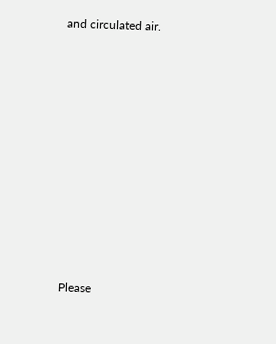and circulated air.










Please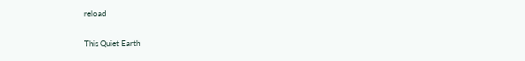reload

This Quiet Earth